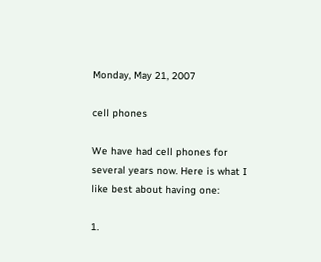Monday, May 21, 2007

cell phones

We have had cell phones for several years now. Here is what I like best about having one:

1.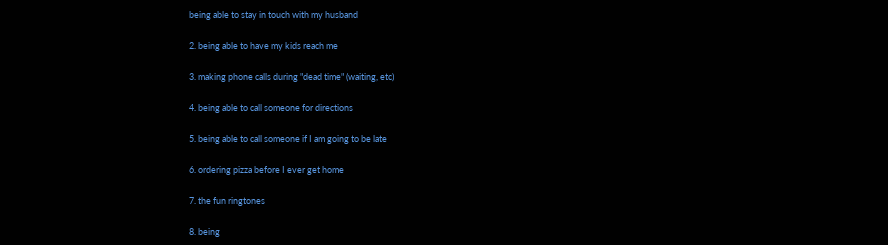being able to stay in touch with my husband

2. being able to have my kids reach me

3. making phone calls during "dead time" (waiting, etc)

4. being able to call someone for directions

5. being able to call someone if I am going to be late

6. ordering pizza before I ever get home

7. the fun ringtones

8. being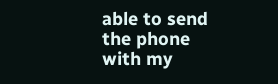able to send the phone with my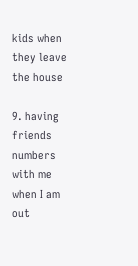kids when they leave the house

9. having friends numbers with me when I am out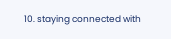10. staying connected with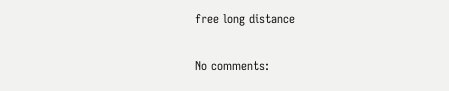free long distance

No comments: